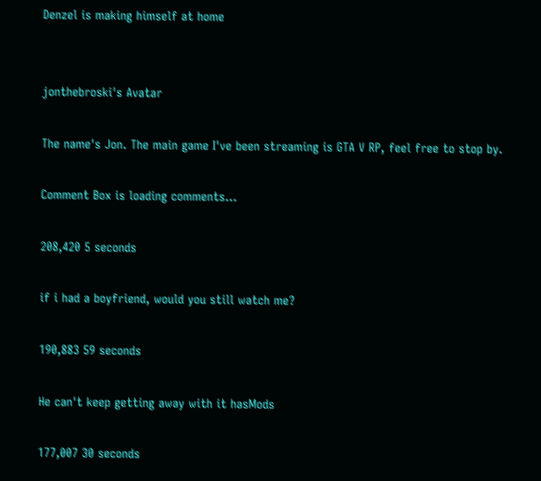Denzel is making himself at home


jonthebroski's Avatar

The name's Jon. The main game I've been streaming is GTA V RP, feel free to stop by.

Comment Box is loading comments...

208,420 5 seconds

if i had a boyfriend, would you still watch me?

190,883 59 seconds

He can't keep getting away with it hasMods

177,007 30 seconds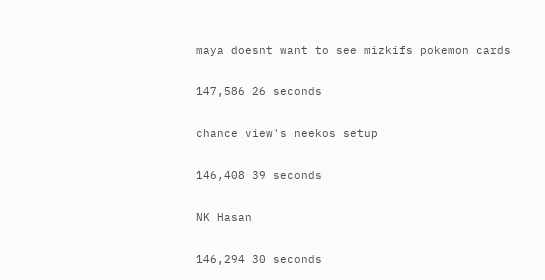maya doesnt want to see mizkifs pokemon cards

147,586 26 seconds

chance view's neekos setup

146,408 39 seconds

NK Hasan

146,294 30 seconds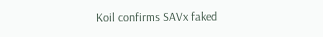Koil confirms SAVx faked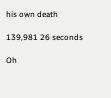his own death

139,981 26 seconds

Oh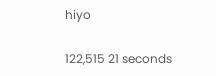hiyo

122,515 21 seconds